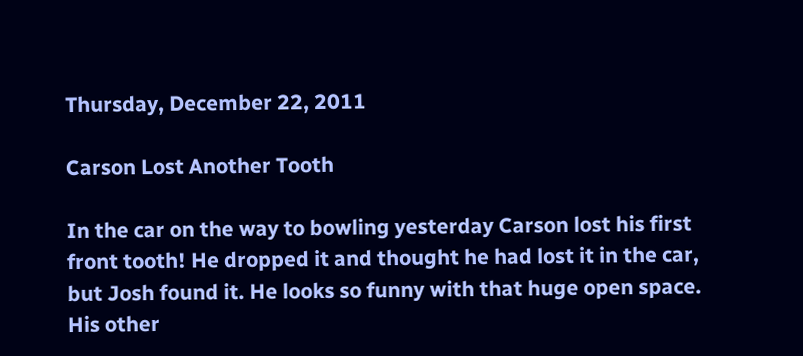Thursday, December 22, 2011

Carson Lost Another Tooth

In the car on the way to bowling yesterday Carson lost his first front tooth! He dropped it and thought he had lost it in the car, but Josh found it. He looks so funny with that huge open space. His other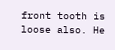front tooth is loose also. He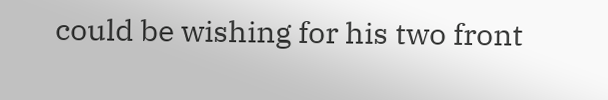could be wishing for his two front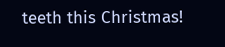teeth this Christmas!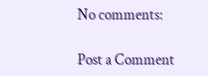No comments:

Post a Comment